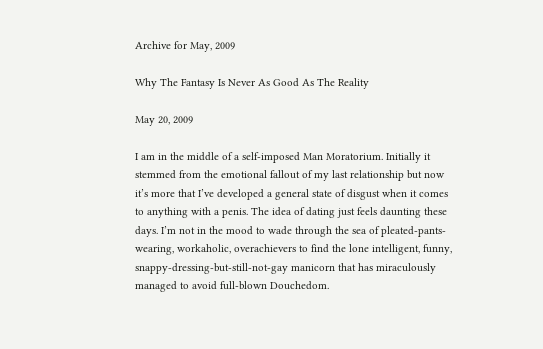Archive for May, 2009

Why The Fantasy Is Never As Good As The Reality

May 20, 2009

I am in the middle of a self-imposed Man Moratorium. Initially it stemmed from the emotional fallout of my last relationship but now it’s more that I’ve developed a general state of disgust when it comes to anything with a penis. The idea of dating just feels daunting these days. I’m not in the mood to wade through the sea of pleated-pants-wearing, workaholic, overachievers to find the lone intelligent, funny, snappy-dressing-but-still-not-gay manicorn that has miraculously managed to avoid full-blown Douchedom.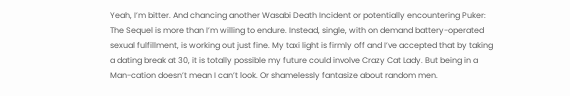Yeah, I’m bitter. And chancing another Wasabi Death Incident or potentially encountering Puker: The Sequel is more than I’m willing to endure. Instead, single, with on demand battery-operated sexual fulfillment, is working out just fine. My taxi light is firmly off and I’ve accepted that by taking a dating break at 30, it is totally possible my future could involve Crazy Cat Lady. But being in a Man-cation doesn’t mean I can’t look. Or shamelessly fantasize about random men.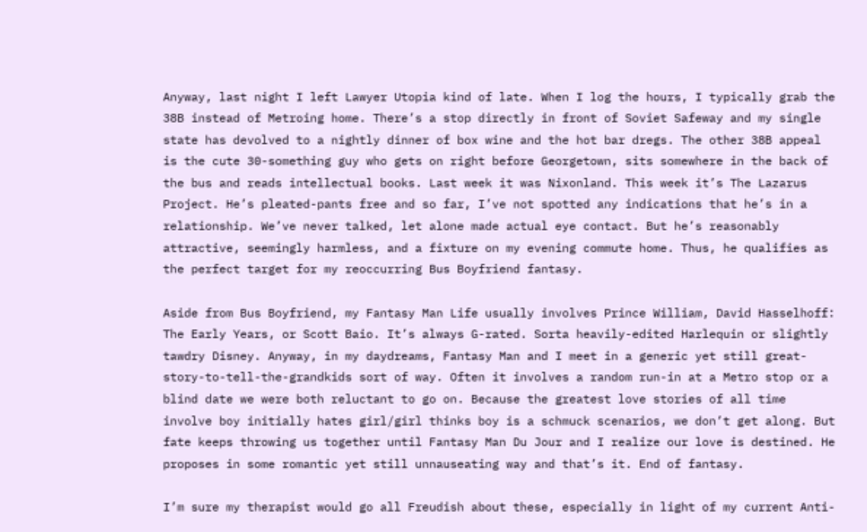Anyway, last night I left Lawyer Utopia kind of late. When I log the hours, I typically grab the 38B instead of Metroing home. There’s a stop directly in front of Soviet Safeway and my single state has devolved to a nightly dinner of box wine and the hot bar dregs. The other 38B appeal is the cute 30-something guy who gets on right before Georgetown, sits somewhere in the back of the bus and reads intellectual books. Last week it was Nixonland. This week it’s The Lazarus Project. He’s pleated-pants free and so far, I’ve not spotted any indications that he’s in a relationship. We’ve never talked, let alone made actual eye contact. But he’s reasonably attractive, seemingly harmless, and a fixture on my evening commute home. Thus, he qualifies as the perfect target for my reoccurring Bus Boyfriend fantasy.

Aside from Bus Boyfriend, my Fantasy Man Life usually involves Prince William, David Hasselhoff: The Early Years, or Scott Baio. It’s always G-rated. Sorta heavily-edited Harlequin or slightly tawdry Disney. Anyway, in my daydreams, Fantasy Man and I meet in a generic yet still great-story-to-tell-the-grandkids sort of way. Often it involves a random run-in at a Metro stop or a blind date we were both reluctant to go on. Because the greatest love stories of all time involve boy initially hates girl/girl thinks boy is a schmuck scenarios, we don’t get along. But fate keeps throwing us together until Fantasy Man Du Jour and I realize our love is destined. He proposes in some romantic yet still unnauseating way and that’s it. End of fantasy.

I’m sure my therapist would go all Freudish about these, especially in light of my current Anti-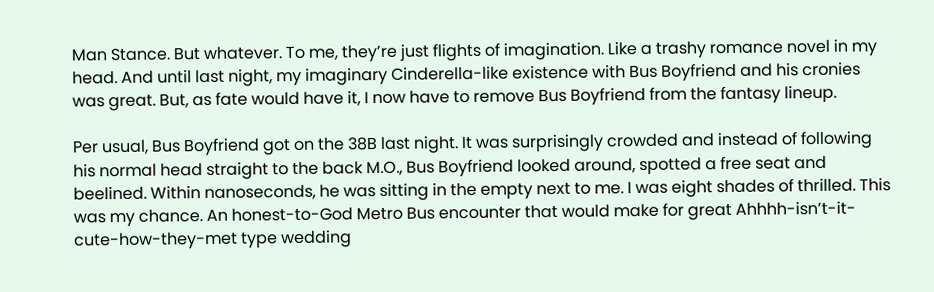Man Stance. But whatever. To me, they’re just flights of imagination. Like a trashy romance novel in my head. And until last night, my imaginary Cinderella-like existence with Bus Boyfriend and his cronies was great. But, as fate would have it, I now have to remove Bus Boyfriend from the fantasy lineup.

Per usual, Bus Boyfriend got on the 38B last night. It was surprisingly crowded and instead of following his normal head straight to the back M.O., Bus Boyfriend looked around, spotted a free seat and beelined. Within nanoseconds, he was sitting in the empty next to me. I was eight shades of thrilled. This was my chance. An honest-to-God Metro Bus encounter that would make for great Ahhhh-isn’t-it-cute-how-they-met type wedding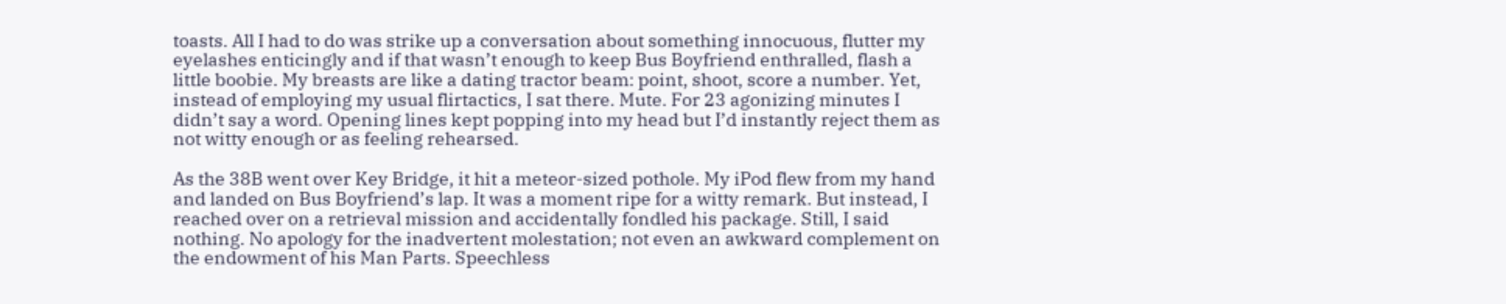toasts. All I had to do was strike up a conversation about something innocuous, flutter my eyelashes enticingly and if that wasn’t enough to keep Bus Boyfriend enthralled, flash a little boobie. My breasts are like a dating tractor beam: point, shoot, score a number. Yet, instead of employing my usual flirtactics, I sat there. Mute. For 23 agonizing minutes I didn’t say a word. Opening lines kept popping into my head but I’d instantly reject them as not witty enough or as feeling rehearsed.

As the 38B went over Key Bridge, it hit a meteor-sized pothole. My iPod flew from my hand and landed on Bus Boyfriend’s lap. It was a moment ripe for a witty remark. But instead, I reached over on a retrieval mission and accidentally fondled his package. Still, I said nothing. No apology for the inadvertent molestation; not even an awkward complement on the endowment of his Man Parts. Speechless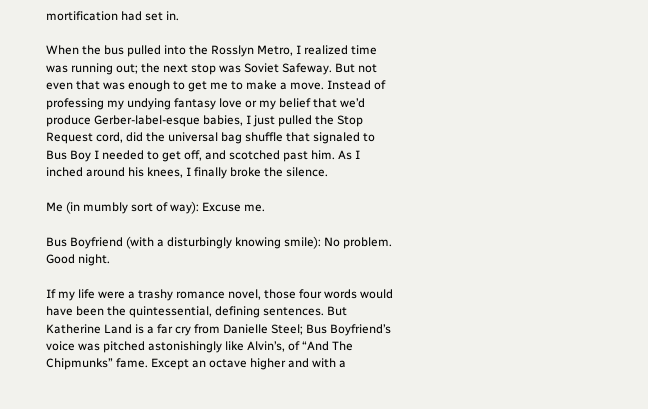mortification had set in.

When the bus pulled into the Rosslyn Metro, I realized time was running out; the next stop was Soviet Safeway. But not even that was enough to get me to make a move. Instead of professing my undying fantasy love or my belief that we’d produce Gerber-label-esque babies, I just pulled the Stop Request cord, did the universal bag shuffle that signaled to Bus Boy I needed to get off, and scotched past him. As I inched around his knees, I finally broke the silence.

Me (in mumbly sort of way): Excuse me.

Bus Boyfriend (with a disturbingly knowing smile): No problem. Good night.

If my life were a trashy romance novel, those four words would have been the quintessential, defining sentences. But Katherine Land is a far cry from Danielle Steel; Bus Boyfriend’s voice was pitched astonishingly like Alvin’s, of “And The Chipmunks” fame. Except an octave higher and with a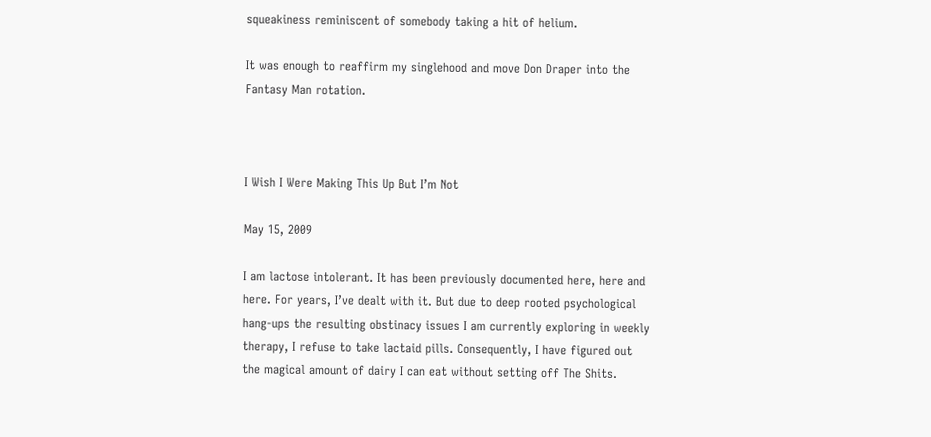squeakiness reminiscent of somebody taking a hit of helium.

It was enough to reaffirm my singlehood and move Don Draper into the Fantasy Man rotation.



I Wish I Were Making This Up But I’m Not

May 15, 2009

I am lactose intolerant. It has been previously documented here, here and here. For years, I’ve dealt with it. But due to deep rooted psychological hang-ups the resulting obstinacy issues I am currently exploring in weekly therapy, I refuse to take lactaid pills. Consequently, I have figured out the magical amount of dairy I can eat without setting off The Shits.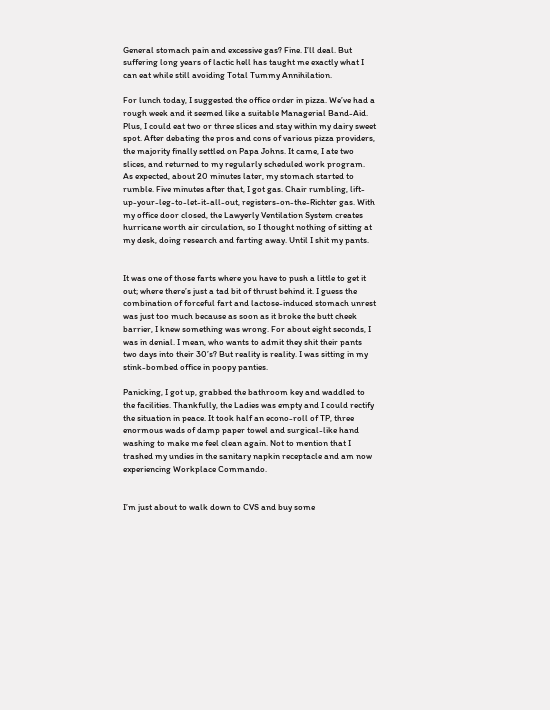General stomach pain and excessive gas? Fine. I’ll deal. But suffering long years of lactic hell has taught me exactly what I can eat while still avoiding Total Tummy Annihilation.

For lunch today, I suggested the office order in pizza. We’ve had a rough week and it seemed like a suitable Managerial Band-Aid. Plus, I could eat two or three slices and stay within my dairy sweet spot. After debating the pros and cons of various pizza providers, the majority finally settled on Papa Johns. It came, I ate two slices, and returned to my regularly scheduled work program. As expected, about 20 minutes later, my stomach started to rumble. Five minutes after that, I got gas. Chair rumbling, lift-up-your-leg-to-let-it-all-out, registers-on-the-Richter gas. With my office door closed, the Lawyerly Ventilation System creates hurricane worth air circulation, so I thought nothing of sitting at my desk, doing research and farting away. Until I shit my pants.


It was one of those farts where you have to push a little to get it out; where there’s just a tad bit of thrust behind it. I guess the combination of forceful fart and lactose-induced stomach unrest was just too much because as soon as it broke the butt cheek barrier, I knew something was wrong. For about eight seconds, I was in denial. I mean, who wants to admit they shit their pants two days into their 30’s? But reality is reality. I was sitting in my stink-bombed office in poopy panties.

Panicking, I got up, grabbed the bathroom key and waddled to the facilities. Thankfully, the Ladies was empty and I could rectify the situation in peace. It took half an econo-roll of TP, three enormous wads of damp paper towel and surgical-like hand washing to make me feel clean again. Not to mention that I trashed my undies in the sanitary napkin receptacle and am now experiencing Workplace Commando.


I’m just about to walk down to CVS and buy some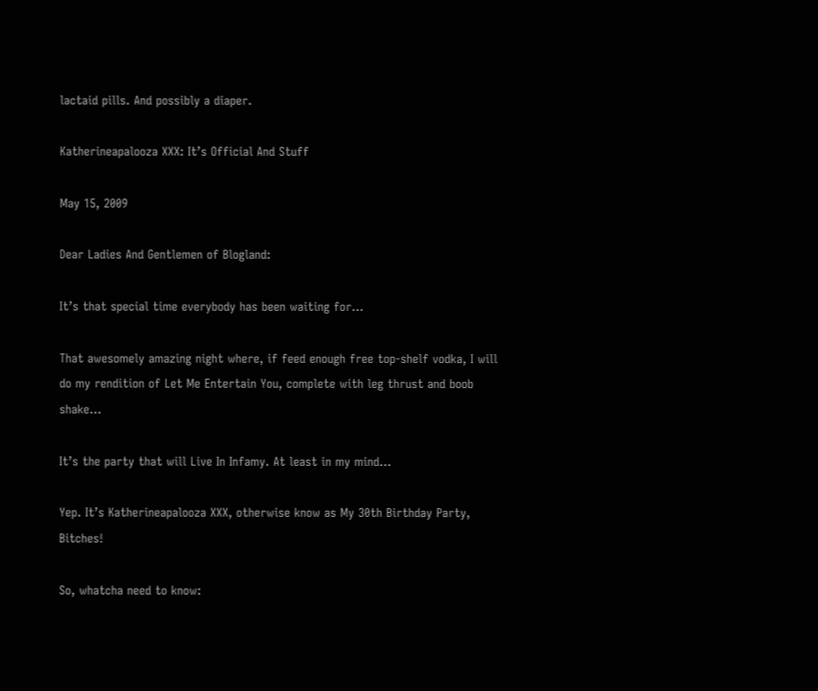lactaid pills. And possibly a diaper.

Katherineapalooza XXX: It’s Official And Stuff

May 15, 2009

Dear Ladies And Gentlemen of Blogland:

It’s that special time everybody has been waiting for…

That awesomely amazing night where, if feed enough free top-shelf vodka, I will do my rendition of Let Me Entertain You, complete with leg thrust and boob shake…

It’s the party that will Live In Infamy. At least in my mind…

Yep. It’s Katherineapalooza XXX, otherwise know as My 30th Birthday Party, Bitches!

So, whatcha need to know: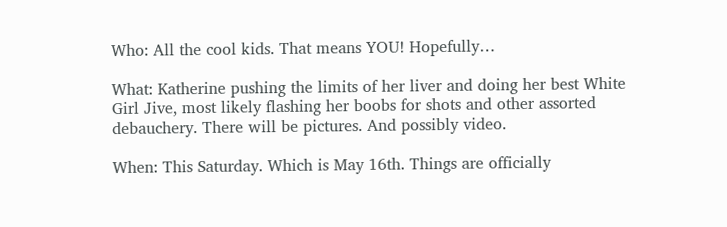Who: All the cool kids. That means YOU! Hopefully…

What: Katherine pushing the limits of her liver and doing her best White Girl Jive, most likely flashing her boobs for shots and other assorted debauchery. There will be pictures. And possibly video.

When: This Saturday. Which is May 16th. Things are officially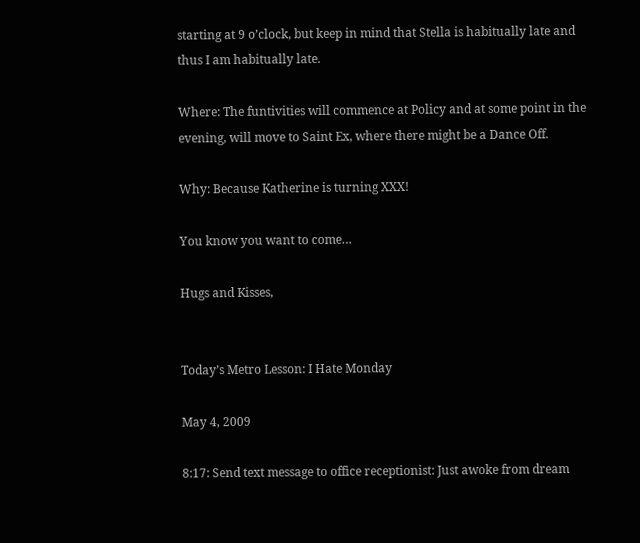starting at 9 o’clock, but keep in mind that Stella is habitually late and thus I am habitually late.

Where: The funtivities will commence at Policy and at some point in the evening, will move to Saint Ex, where there might be a Dance Off.

Why: Because Katherine is turning XXX!

You know you want to come…

Hugs and Kisses,


Today’s Metro Lesson: I Hate Monday

May 4, 2009

8:17: Send text message to office receptionist: Just awoke from dream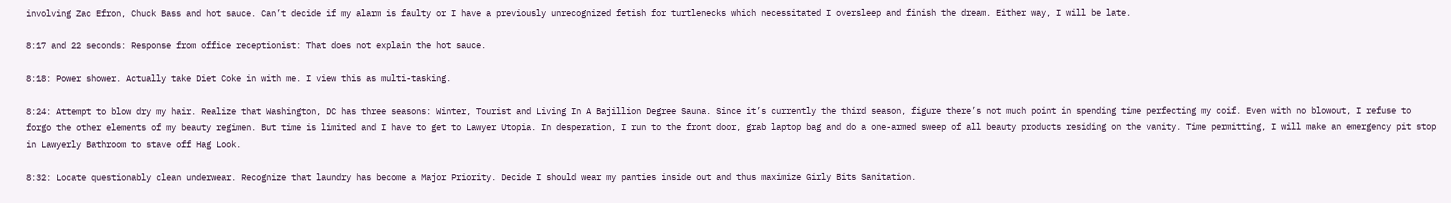involving Zac Efron, Chuck Bass and hot sauce. Can’t decide if my alarm is faulty or I have a previously unrecognized fetish for turtlenecks which necessitated I oversleep and finish the dream. Either way, I will be late.

8:17 and 22 seconds: Response from office receptionist: That does not explain the hot sauce.

8:18: Power shower. Actually take Diet Coke in with me. I view this as multi-tasking.

8:24: Attempt to blow dry my hair. Realize that Washington, DC has three seasons: Winter, Tourist and Living In A Bajillion Degree Sauna. Since it’s currently the third season, figure there’s not much point in spending time perfecting my coif. Even with no blowout, I refuse to forgo the other elements of my beauty regimen. But time is limited and I have to get to Lawyer Utopia. In desperation, I run to the front door, grab laptop bag and do a one-armed sweep of all beauty products residing on the vanity. Time permitting, I will make an emergency pit stop in Lawyerly Bathroom to stave off Hag Look.

8:32: Locate questionably clean underwear. Recognize that laundry has become a Major Priority. Decide I should wear my panties inside out and thus maximize Girly Bits Sanitation.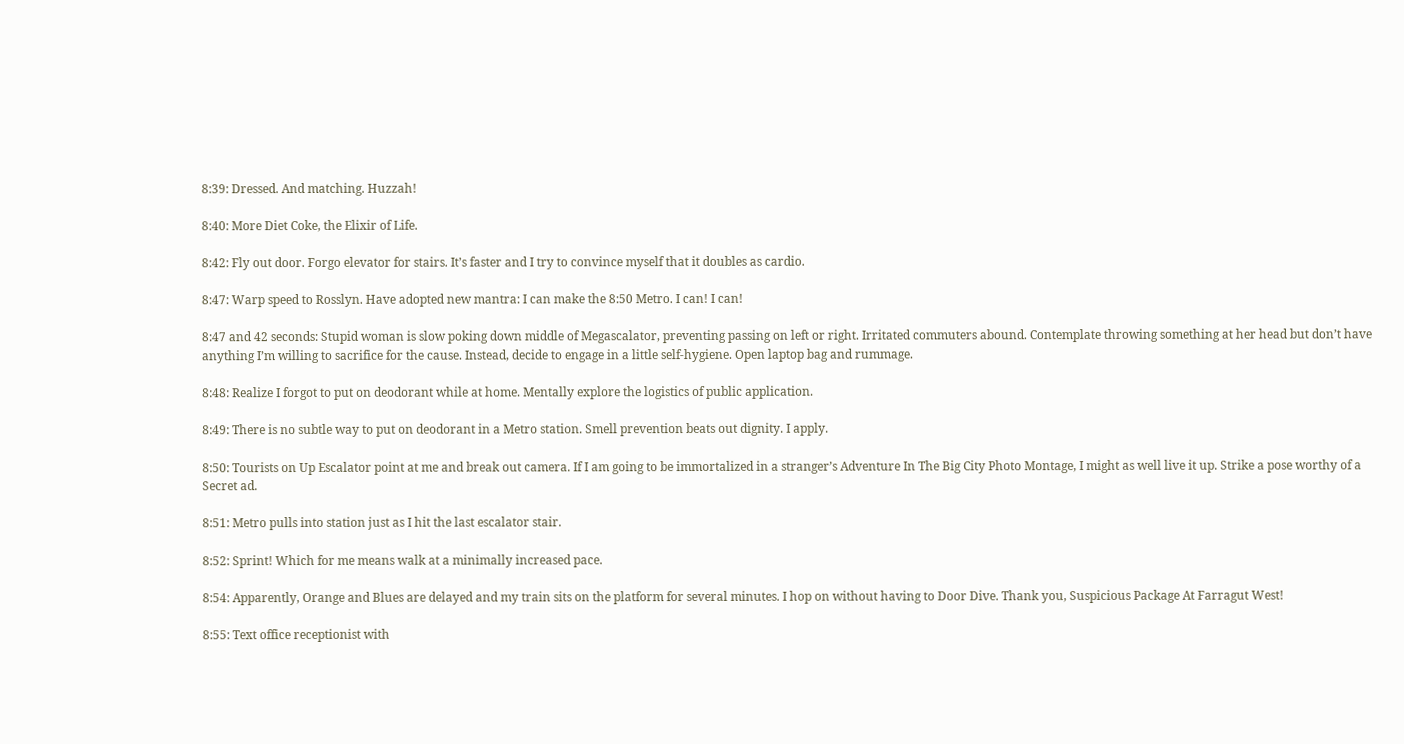8:39: Dressed. And matching. Huzzah!

8:40: More Diet Coke, the Elixir of Life.

8:42: Fly out door. Forgo elevator for stairs. It’s faster and I try to convince myself that it doubles as cardio.

8:47: Warp speed to Rosslyn. Have adopted new mantra: I can make the 8:50 Metro. I can! I can!

8:47 and 42 seconds: Stupid woman is slow poking down middle of Megascalator, preventing passing on left or right. Irritated commuters abound. Contemplate throwing something at her head but don’t have anything I’m willing to sacrifice for the cause. Instead, decide to engage in a little self-hygiene. Open laptop bag and rummage.

8:48: Realize I forgot to put on deodorant while at home. Mentally explore the logistics of public application.

8:49: There is no subtle way to put on deodorant in a Metro station. Smell prevention beats out dignity. I apply.

8:50: Tourists on Up Escalator point at me and break out camera. If I am going to be immortalized in a stranger’s Adventure In The Big City Photo Montage, I might as well live it up. Strike a pose worthy of a Secret ad.

8:51: Metro pulls into station just as I hit the last escalator stair.

8:52: Sprint! Which for me means walk at a minimally increased pace.

8:54: Apparently, Orange and Blues are delayed and my train sits on the platform for several minutes. I hop on without having to Door Dive. Thank you, Suspicious Package At Farragut West!

8:55: Text office receptionist with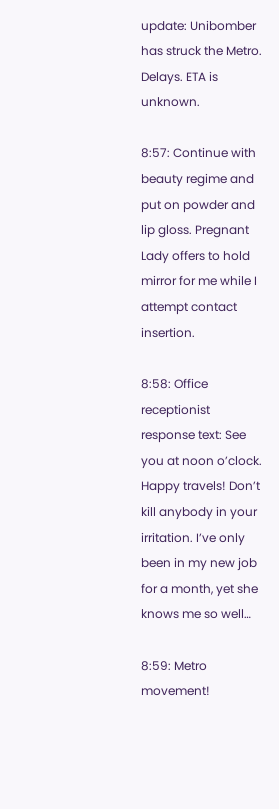update: Unibomber has struck the Metro. Delays. ETA is unknown.

8:57: Continue with beauty regime and put on powder and lip gloss. Pregnant Lady offers to hold mirror for me while I attempt contact insertion.

8:58: Office receptionist response text: See you at noon o’clock. Happy travels! Don’t kill anybody in your irritation. I’ve only been in my new job for a month, yet she knows me so well…

8:59: Metro movement!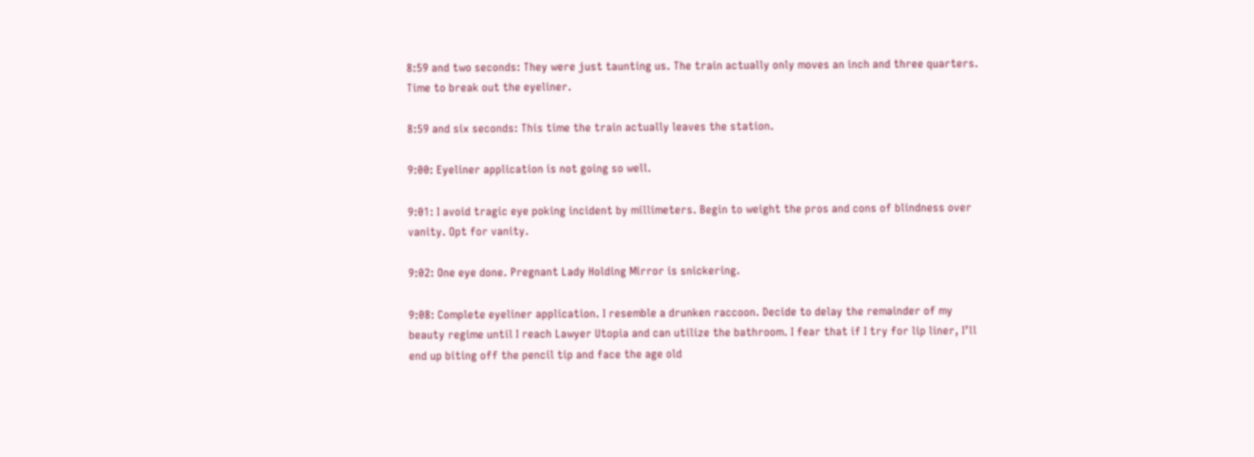8:59 and two seconds: They were just taunting us. The train actually only moves an inch and three quarters. Time to break out the eyeliner.

8:59 and six seconds: This time the train actually leaves the station.

9:00: Eyeliner application is not going so well.

9:01: I avoid tragic eye poking incident by millimeters. Begin to weight the pros and cons of blindness over vanity. Opt for vanity.

9:02: One eye done. Pregnant Lady Holding Mirror is snickering.

9:08: Complete eyeliner application. I resemble a drunken raccoon. Decide to delay the remainder of my beauty regime until I reach Lawyer Utopia and can utilize the bathroom. I fear that if I try for lip liner, I’ll end up biting off the pencil tip and face the age old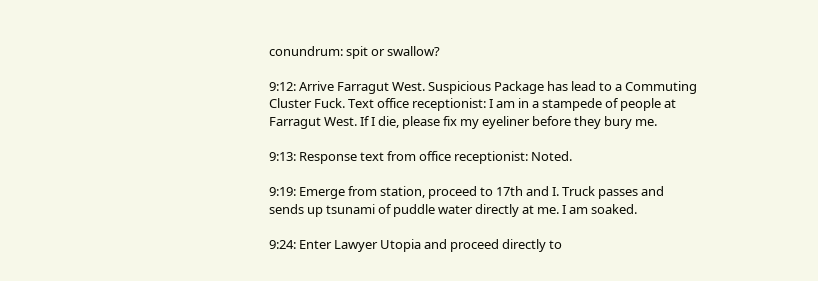conundrum: spit or swallow?

9:12: Arrive Farragut West. Suspicious Package has lead to a Commuting Cluster Fuck. Text office receptionist: I am in a stampede of people at Farragut West. If I die, please fix my eyeliner before they bury me.

9:13: Response text from office receptionist: Noted.

9:19: Emerge from station, proceed to 17th and I. Truck passes and sends up tsunami of puddle water directly at me. I am soaked.

9:24: Enter Lawyer Utopia and proceed directly to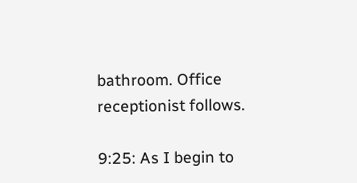bathroom. Office receptionist follows.

9:25: As I begin to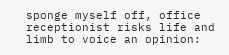sponge myself off, office receptionist risks life and limb to voice an opinion: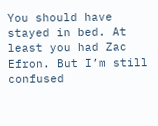You should have stayed in bed. At least you had Zac Efron. But I’m still confused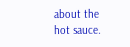about the hot sauce.